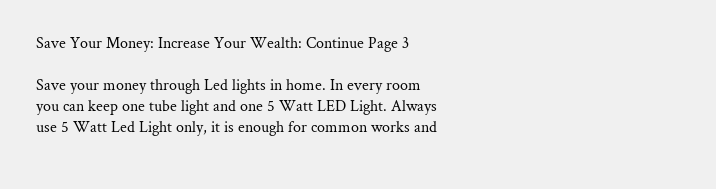Save Your Money: Increase Your Wealth: Continue Page 3

Save your money through Led lights in home. In every room you can keep one tube light and one 5 Watt LED Light. Always use 5 Watt Led Light only, it is enough for common works and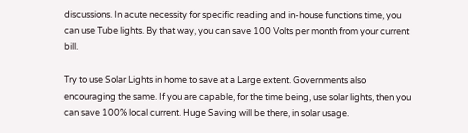discussions. In acute necessity for specific reading and in-house functions time, you can use Tube lights. By that way, you can save 100 Volts per month from your current bill.

Try to use Solar Lights in home to save at a Large extent. Governments also encouraging the same. If you are capable, for the time being, use solar lights, then you can save 100% local current. Huge Saving will be there, in solar usage.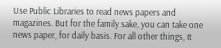Use Public Libraries to read news papers and magazines. But for the family sake, you can take one news paper, for daily basis. For all other things, It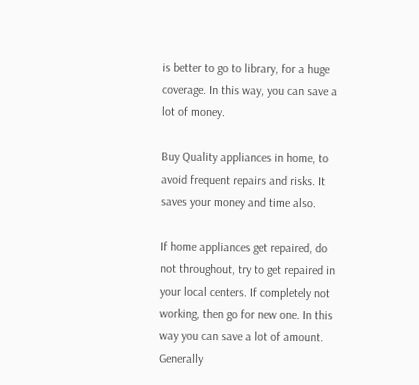is better to go to library, for a huge coverage. In this way, you can save a lot of money.

Buy Quality appliances in home, to avoid frequent repairs and risks. It saves your money and time also.

If home appliances get repaired, do not throughout, try to get repaired in your local centers. If completely not working, then go for new one. In this way you can save a lot of amount. Generally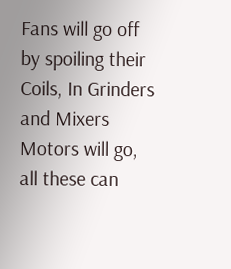Fans will go off by spoiling their Coils, In Grinders and Mixers Motors will go, all these can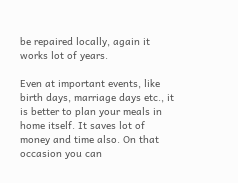be repaired locally, again it works lot of years.

Even at important events, like birth days, marriage days etc., it is better to plan your meals in home itself. It saves lot of money and time also. On that occasion you can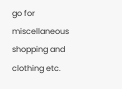go for miscellaneous shopping and clothing etc.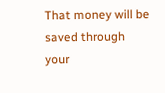That money will be saved through your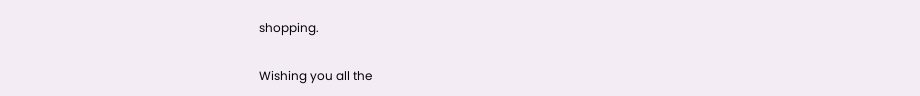shopping.

Wishing you all the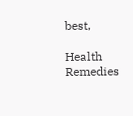best,

Health Remedies